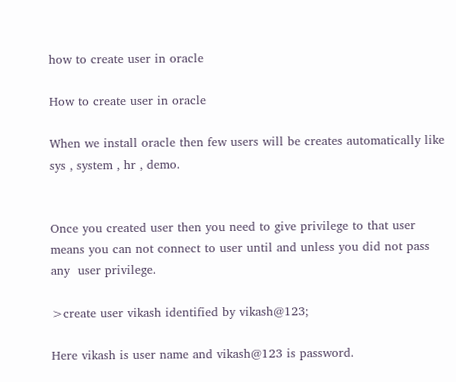how to create user in oracle

How to create user in oracle

When we install oracle then few users will be creates automatically like sys , system , hr , demo.


Once you created user then you need to give privilege to that user means you can not connect to user until and unless you did not pass any  user privilege.

>create user vikash identified by vikash@123;

Here vikash is user name and vikash@123 is password.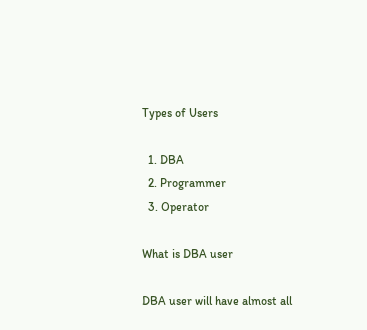Types of Users

  1. DBA
  2. Programmer
  3. Operator

What is DBA user

DBA user will have almost all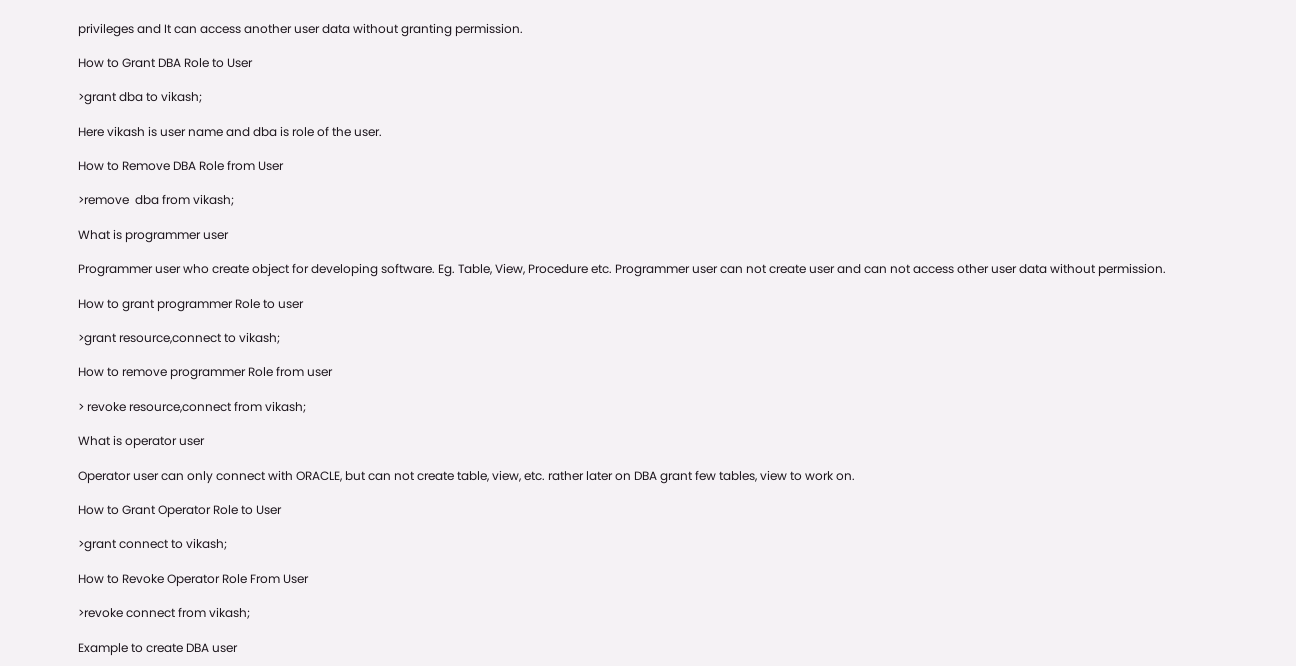privileges and It can access another user data without granting permission.

How to Grant DBA Role to User

>grant dba to vikash;

Here vikash is user name and dba is role of the user.

How to Remove DBA Role from User

>remove  dba from vikash;

What is programmer user

Programmer user who create object for developing software. Eg. Table, View, Procedure etc. Programmer user can not create user and can not access other user data without permission.

How to grant programmer Role to user

>grant resource,connect to vikash;

How to remove programmer Role from user

> revoke resource,connect from vikash;

What is operator user

Operator user can only connect with ORACLE, but can not create table, view, etc. rather later on DBA grant few tables, view to work on.

How to Grant Operator Role to User

>grant connect to vikash;

How to Revoke Operator Role From User

>revoke connect from vikash;

Example to create DBA user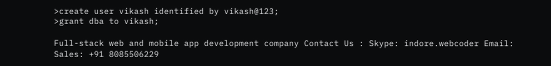>create user vikash identified by vikash@123;
>grant dba to vikash;

Full-stack web and mobile app development company Contact Us : Skype: indore.webcoder Email: Sales: +91 8085506229